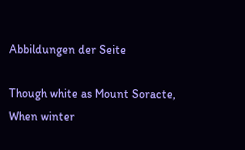Abbildungen der Seite

Though white as Mount Soracte,
When winter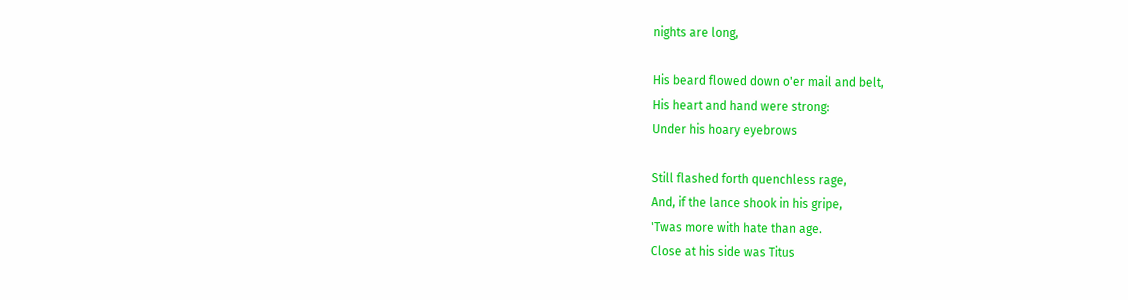nights are long,

His beard flowed down o'er mail and belt,
His heart and hand were strong:
Under his hoary eyebrows

Still flashed forth quenchless rage,
And, if the lance shook in his gripe,
'Twas more with hate than age.
Close at his side was Titus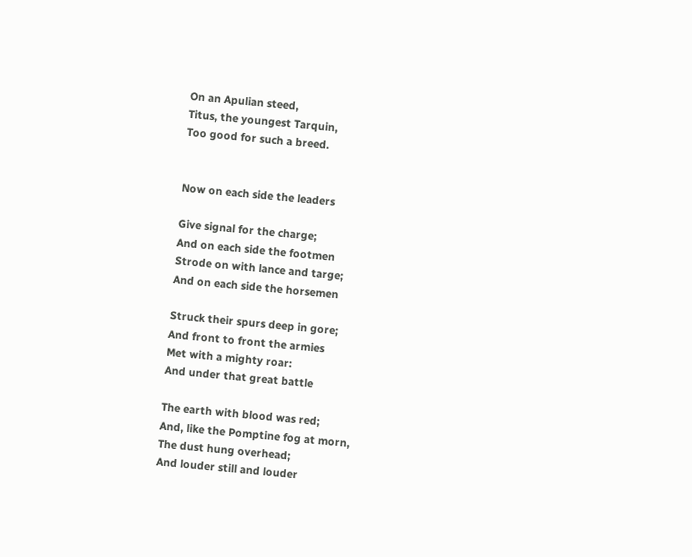On an Apulian steed,
Titus, the youngest Tarquin,
Too good for such a breed.


Now on each side the leaders

Give signal for the charge;
And on each side the footmen
Strode on with lance and targe;
And on each side the horsemen

Struck their spurs deep in gore;
And front to front the armies
Met with a mighty roar:
And under that great battle

The earth with blood was red;
And, like the Pomptine fog at morn,
The dust hung overhead;
And louder still and louder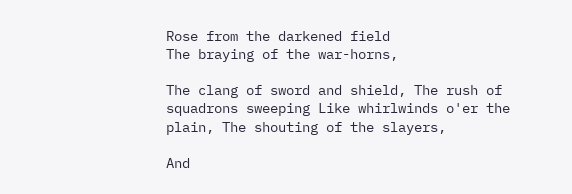Rose from the darkened field
The braying of the war-horns,

The clang of sword and shield, The rush of squadrons sweeping Like whirlwinds o'er the plain, The shouting of the slayers,

And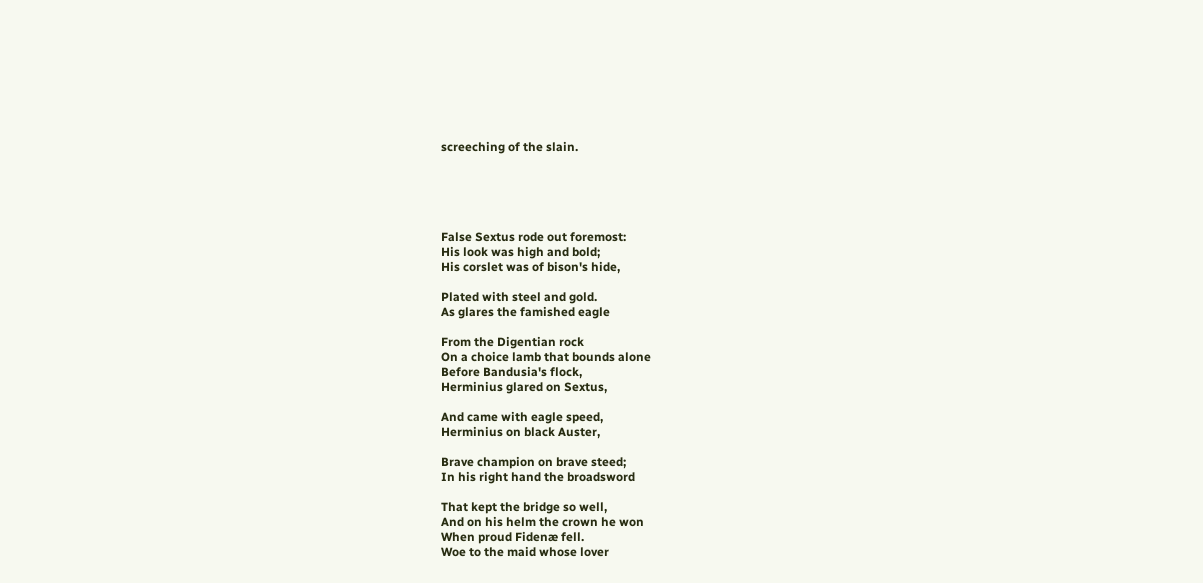screeching of the slain.





False Sextus rode out foremost:
His look was high and bold;
His corslet was of bison's hide,

Plated with steel and gold.
As glares the famished eagle

From the Digentian rock
On a choice lamb that bounds alone
Before Bandusia's flock,
Herminius glared on Sextus,

And came with eagle speed,
Herminius on black Auster,

Brave champion on brave steed;
In his right hand the broadsword

That kept the bridge so well,
And on his helm the crown he won
When proud Fidenæ fell.
Woe to the maid whose lover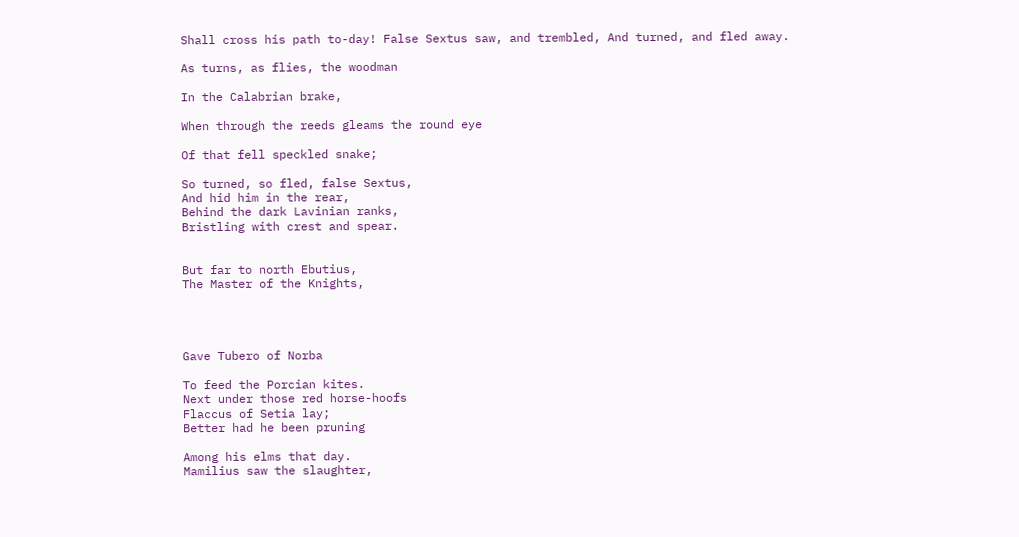Shall cross his path to-day! False Sextus saw, and trembled, And turned, and fled away.

As turns, as flies, the woodman

In the Calabrian brake,

When through the reeds gleams the round eye

Of that fell speckled snake;

So turned, so fled, false Sextus,
And hid him in the rear,
Behind the dark Lavinian ranks,
Bristling with crest and spear.


But far to north Ebutius,
The Master of the Knights,




Gave Tubero of Norba

To feed the Porcian kites.
Next under those red horse-hoofs
Flaccus of Setia lay;
Better had he been pruning

Among his elms that day.
Mamilius saw the slaughter,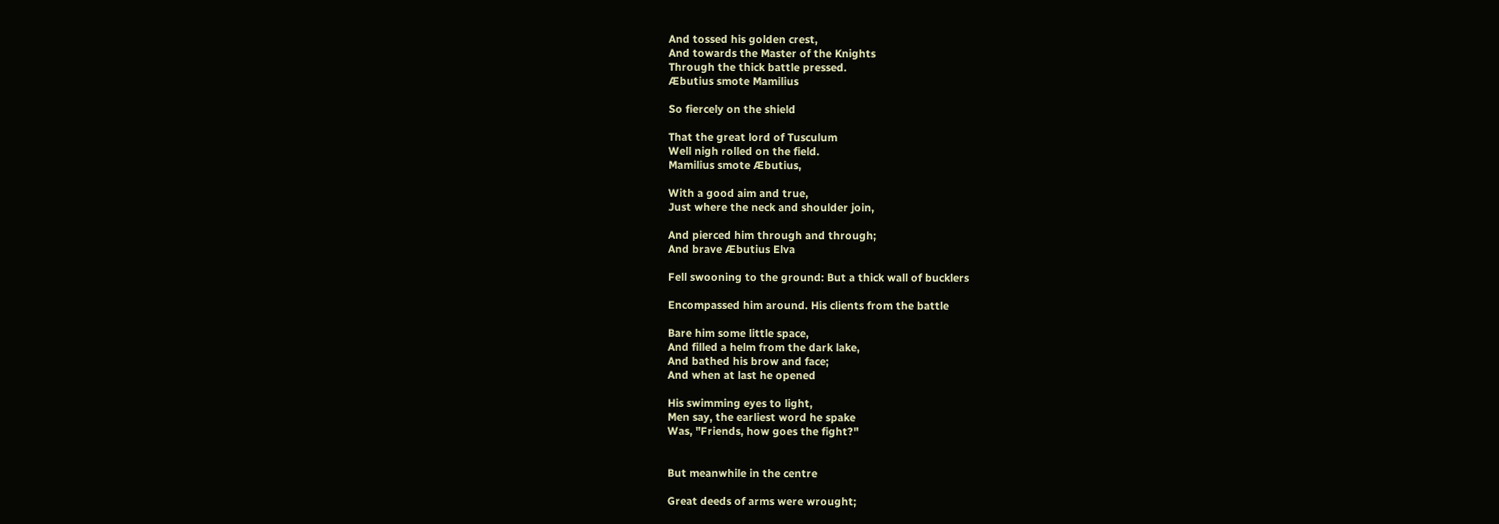And tossed his golden crest,
And towards the Master of the Knights
Through the thick battle pressed.
Æbutius smote Mamilius

So fiercely on the shield

That the great lord of Tusculum
Well nigh rolled on the field.
Mamilius smote Æbutius,

With a good aim and true,
Just where the neck and shoulder join,

And pierced him through and through;
And brave Æbutius Elva

Fell swooning to the ground: But a thick wall of bucklers

Encompassed him around. His clients from the battle

Bare him some little space,
And filled a helm from the dark lake,
And bathed his brow and face;
And when at last he opened

His swimming eyes to light,
Men say, the earliest word he spake
Was, "Friends, how goes the fight?"


But meanwhile in the centre

Great deeds of arms were wrought;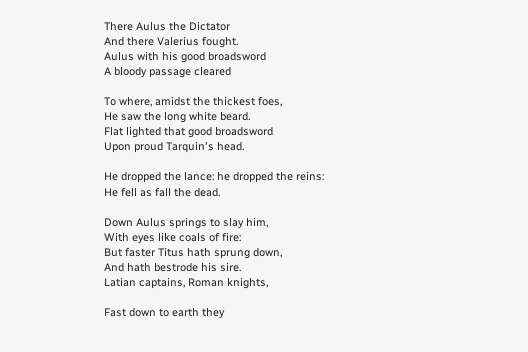There Aulus the Dictator
And there Valerius fought.
Aulus with his good broadsword
A bloody passage cleared

To where, amidst the thickest foes,
He saw the long white beard.
Flat lighted that good broadsword
Upon proud Tarquin's head.

He dropped the lance: he dropped the reins:
He fell as fall the dead.

Down Aulus springs to slay him,
With eyes like coals of fire:
But faster Titus hath sprung down,
And hath bestrode his sire.
Latian captains, Roman knights,

Fast down to earth they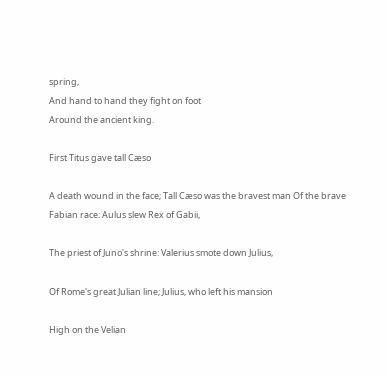spring,
And hand to hand they fight on foot
Around the ancient king.

First Titus gave tall Cæso

A death wound in the face; Tall Cæso was the bravest man Of the brave Fabian race: Aulus slew Rex of Gabii,

The priest of Juno's shrine: Valerius smote down Julius,

Of Rome's great Julian line; Julius, who left his mansion

High on the Velian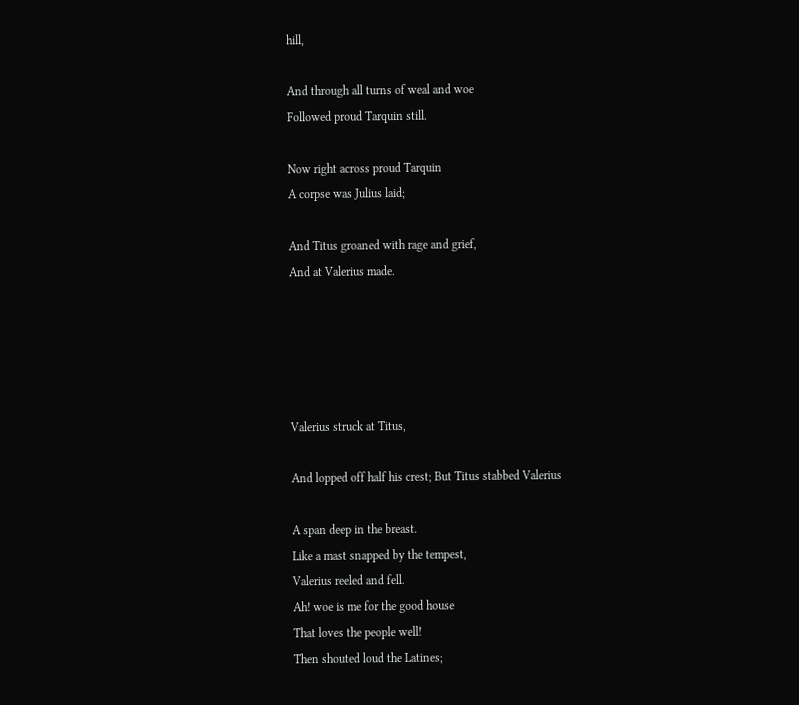hill,

And through all turns of weal and woe
Followed proud Tarquin still.

Now right across proud Tarquin
A corpse was Julius laid;

And Titus groaned with rage and grief,
And at Valerius made.





Valerius struck at Titus,

And lopped off half his crest; But Titus stabbed Valerius

A span deep in the breast.
Like a mast snapped by the tempest,
Valerius reeled and fell.
Ah! woe is me for the good house
That loves the people well!
Then shouted loud the Latines;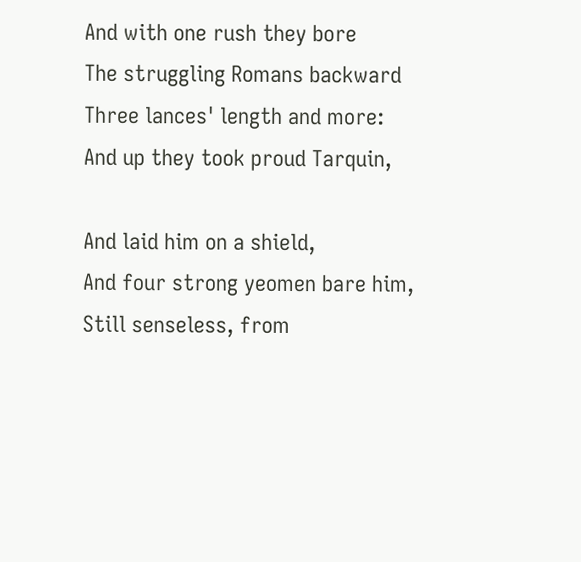And with one rush they bore
The struggling Romans backward
Three lances' length and more:
And up they took proud Tarquin,

And laid him on a shield,
And four strong yeomen bare him,
Still senseless, from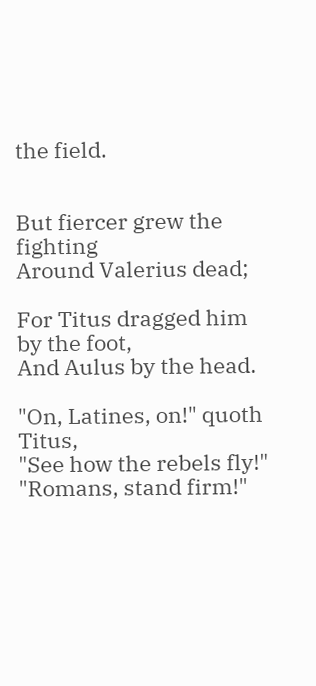the field.


But fiercer grew the fighting
Around Valerius dead;

For Titus dragged him by the foot,
And Aulus by the head.

"On, Latines, on!" quoth Titus,
"See how the rebels fly!"
"Romans, stand firm!"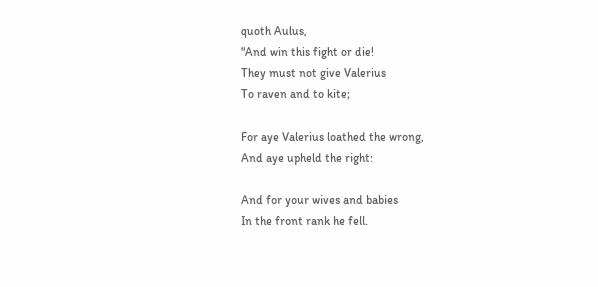quoth Aulus,
"And win this fight or die!
They must not give Valerius
To raven and to kite;

For aye Valerius loathed the wrong,
And aye upheld the right:

And for your wives and babies
In the front rank he fell.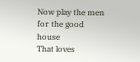Now play the men for the good house
That loves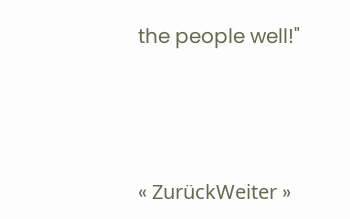the people well!"





« ZurückWeiter »